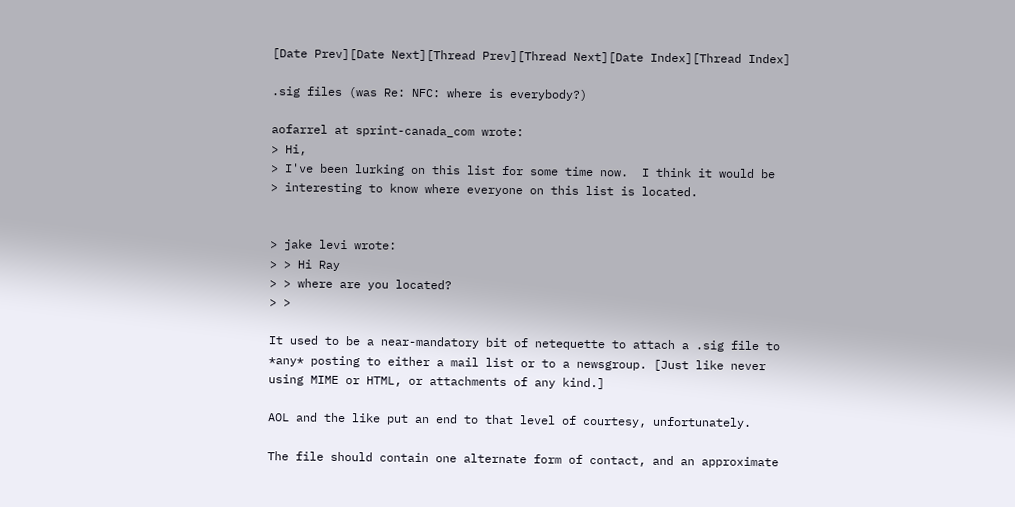[Date Prev][Date Next][Thread Prev][Thread Next][Date Index][Thread Index]

.sig files (was Re: NFC: where is everybody?)

aofarrel at sprint-canada_com wrote:
> Hi,
> I've been lurking on this list for some time now.  I think it would be
> interesting to know where everyone on this list is located.


> jake levi wrote:
> > Hi Ray
> > where are you located?
> >

It used to be a near-mandatory bit of netequette to attach a .sig file to
*any* posting to either a mail list or to a newsgroup. [Just like never
using MIME or HTML, or attachments of any kind.]

AOL and the like put an end to that level of courtesy, unfortunately.

The file should contain one alternate form of contact, and an approximate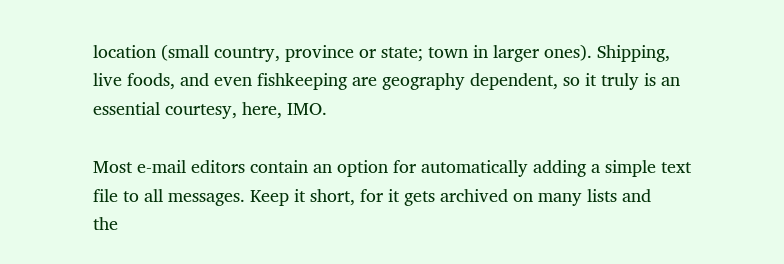location (small country, province or state; town in larger ones). Shipping,
live foods, and even fishkeeping are geography dependent, so it truly is an
essential courtesy, here, IMO.

Most e-mail editors contain an option for automatically adding a simple text
file to all messages. Keep it short, for it gets archived on many lists and
the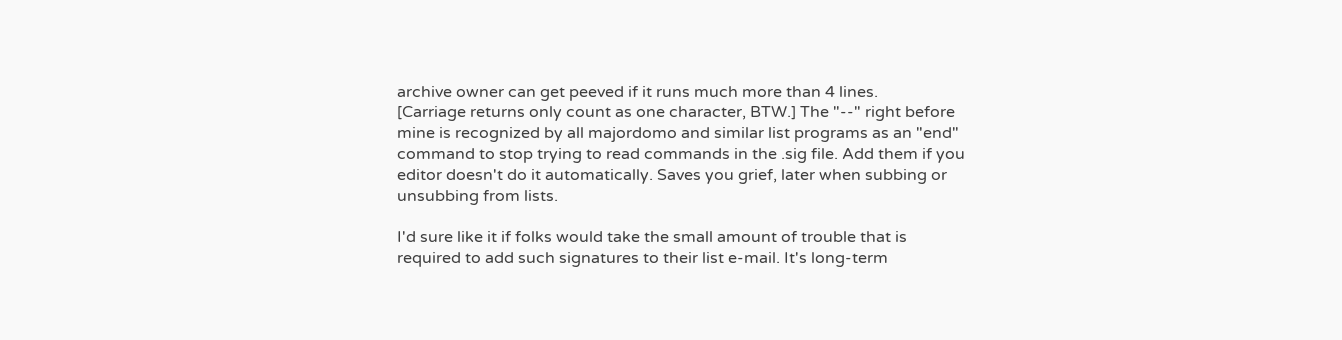archive owner can get peeved if it runs much more than 4 lines.
[Carriage returns only count as one character, BTW.] The "--" right before
mine is recognized by all majordomo and similar list programs as an "end"
command to stop trying to read commands in the .sig file. Add them if you
editor doesn't do it automatically. Saves you grief, later when subbing or
unsubbing from lists.

I'd sure like it if folks would take the small amount of trouble that is
required to add such signatures to their list e-mail. It's long-term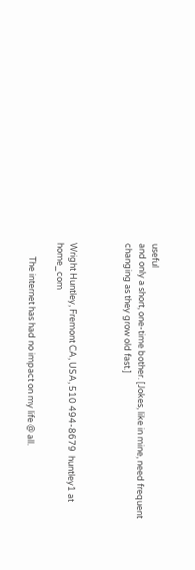useful
and only a short, one-time bother. [Jokes, like in mine, need frequent
changing as they grow old fast.]



Wright Huntley, Fremont CA, USA, 510 494-8679  huntley1 at home_com

       The internet has had no impact on my life @ all.